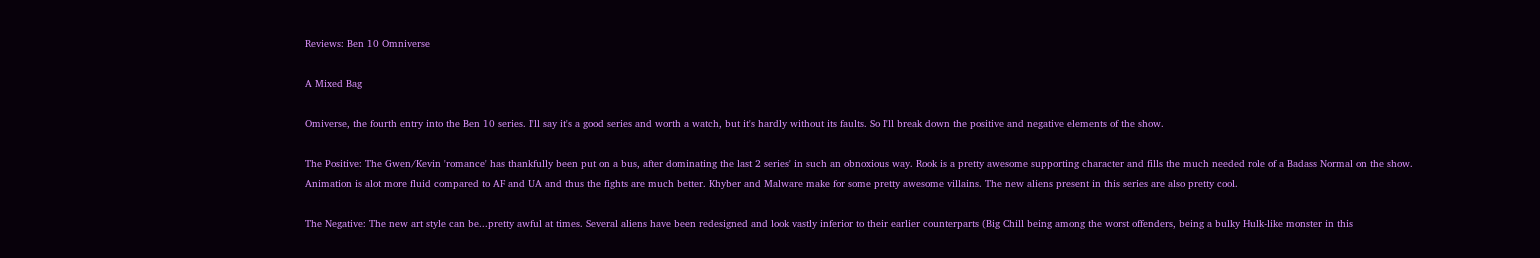Reviews: Ben 10 Omniverse

A Mixed Bag

Omiverse, the fourth entry into the Ben 10 series. I'll say it's a good series and worth a watch, but it's hardly without its faults. So I'll break down the positive and negative elements of the show.

The Positive: The Gwen/Kevin 'romance' has thankfully been put on a bus, after dominating the last 2 series' in such an obnoxious way. Rook is a pretty awesome supporting character and fills the much needed role of a Badass Normal on the show. Animation is alot more fluid compared to AF and UA and thus the fights are much better. Khyber and Malware make for some pretty awesome villains. The new aliens present in this series are also pretty cool.

The Negative: The new art style can be...pretty awful at times. Several aliens have been redesigned and look vastly inferior to their earlier counterparts (Big Chill being among the worst offenders, being a bulky Hulk-like monster in this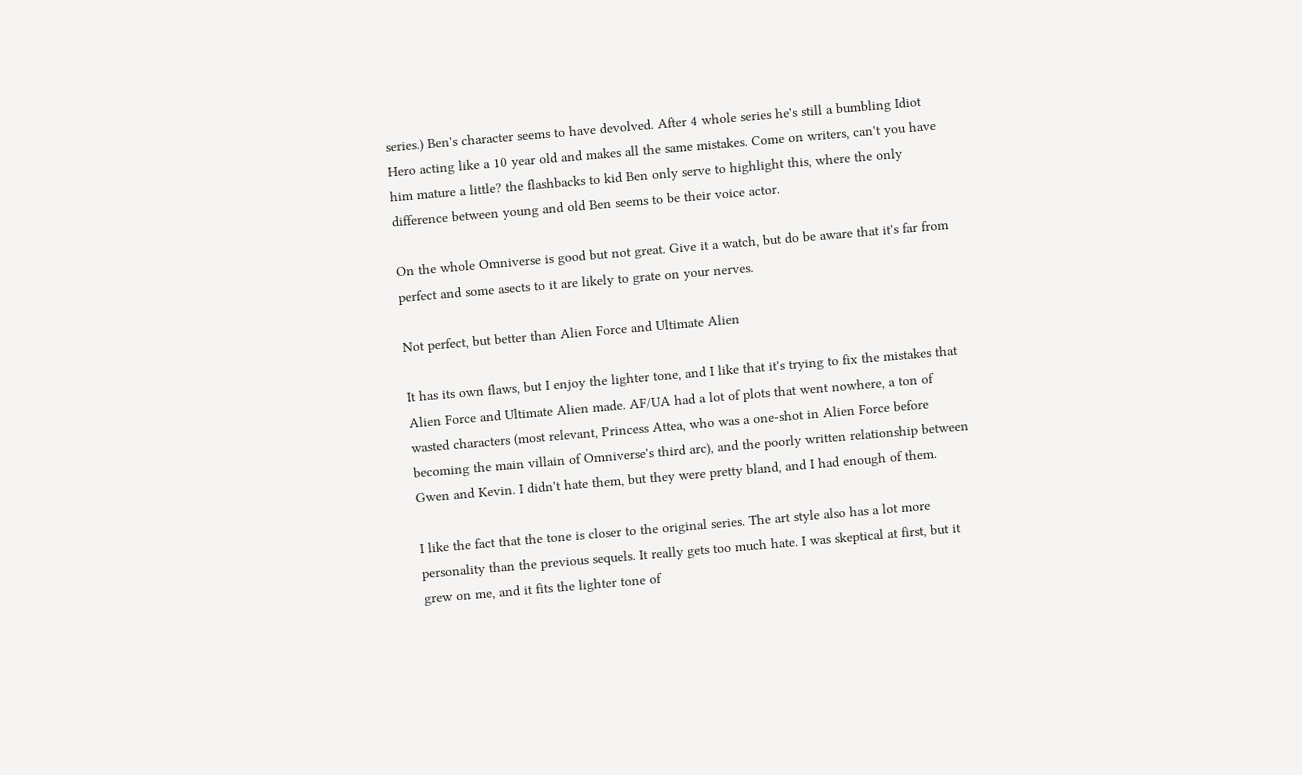series.) Ben's character seems to have devolved. After 4 whole series he's still a bumbling Idiot Hero acting like a 10 year old and makes all the same mistakes. Come on writers, can't you have him mature a little? the flashbacks to kid Ben only serve to highlight this, where the only difference between young and old Ben seems to be their voice actor.

On the whole Omniverse is good but not great. Give it a watch, but do be aware that it's far from perfect and some asects to it are likely to grate on your nerves.

Not perfect, but better than Alien Force and Ultimate Alien

It has its own flaws, but I enjoy the lighter tone, and I like that it's trying to fix the mistakes that Alien Force and Ultimate Alien made. AF/UA had a lot of plots that went nowhere, a ton of wasted characters (most relevant, Princess Attea, who was a one-shot in Alien Force before becoming the main villain of Omniverse's third arc), and the poorly written relationship between Gwen and Kevin. I didn't hate them, but they were pretty bland, and I had enough of them.

I like the fact that the tone is closer to the original series. The art style also has a lot more personality than the previous sequels. It really gets too much hate. I was skeptical at first, but it grew on me, and it fits the lighter tone of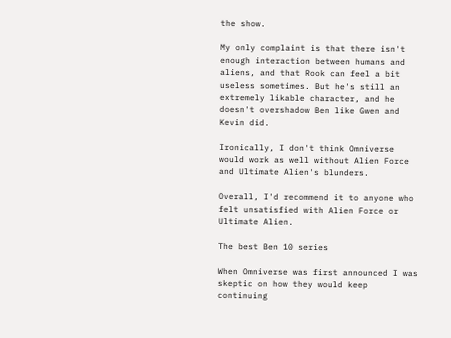the show.

My only complaint is that there isn't enough interaction between humans and aliens, and that Rook can feel a bit useless sometimes. But he's still an extremely likable character, and he doesn't overshadow Ben like Gwen and Kevin did.

Ironically, I don't think Omniverse would work as well without Alien Force and Ultimate Alien's blunders.

Overall, I'd recommend it to anyone who felt unsatisfied with Alien Force or Ultimate Alien.

The best Ben 10 series

When Omniverse was first announced I was skeptic on how they would keep continuing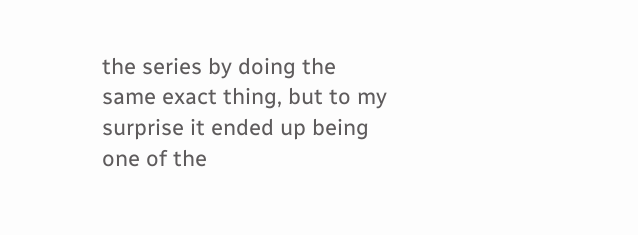the series by doing the same exact thing, but to my surprise it ended up being one of the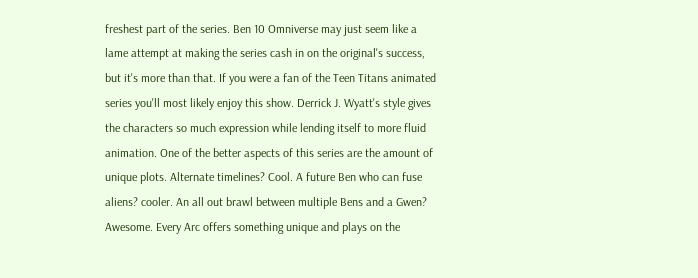freshest part of the series. Ben 10 Omniverse may just seem like a lame attempt at making the series cash in on the original's success, but it's more than that. If you were a fan of the Teen Titans animated series you'll most likely enjoy this show. Derrick J. Wyatt's style gives the characters so much expression while lending itself to more fluid animation. One of the better aspects of this series are the amount of unique plots. Alternate timelines? Cool. A future Ben who can fuse aliens? cooler. An all out brawl between multiple Bens and a Gwen? Awesome. Every Arc offers something unique and plays on the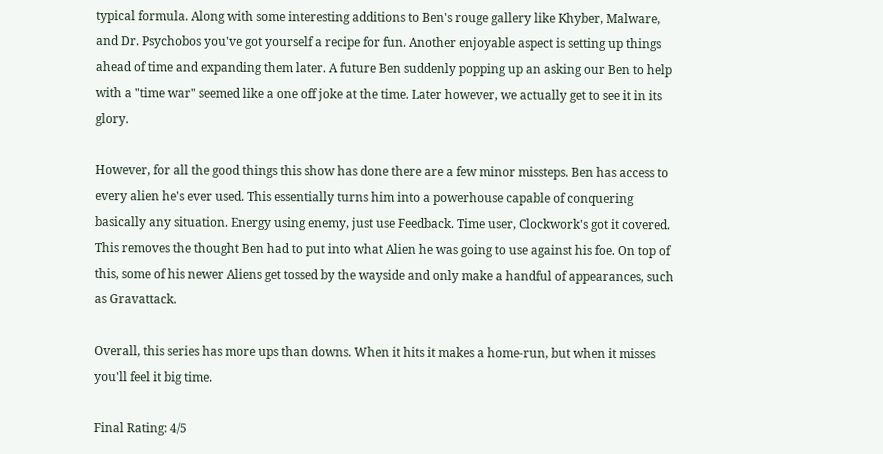typical formula. Along with some interesting additions to Ben's rouge gallery like Khyber, Malware, and Dr. Psychobos you've got yourself a recipe for fun. Another enjoyable aspect is setting up things ahead of time and expanding them later. A future Ben suddenly popping up an asking our Ben to help with a "time war" seemed like a one off joke at the time. Later however, we actually get to see it in its glory.

However, for all the good things this show has done there are a few minor missteps. Ben has access to every alien he's ever used. This essentially turns him into a powerhouse capable of conquering basically any situation. Energy using enemy, just use Feedback. Time user, Clockwork's got it covered. This removes the thought Ben had to put into what Alien he was going to use against his foe. On top of this, some of his newer Aliens get tossed by the wayside and only make a handful of appearances, such as Gravattack.

Overall, this series has more ups than downs. When it hits it makes a home-run, but when it misses you'll feel it big time.

Final Rating: 4/5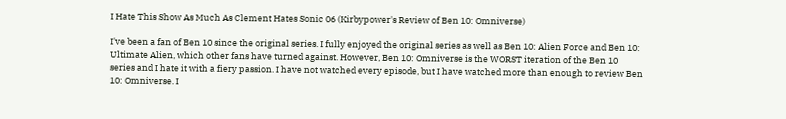I Hate This Show As Much As Clement Hates Sonic 06 (Kirbypower's Review of Ben 10: Omniverse)

I've been a fan of Ben 10 since the original series. I fully enjoyed the original series as well as Ben 10: Alien Force and Ben 10: Ultimate Alien, which other fans have turned against. However, Ben 10: Omniverse is the WORST iteration of the Ben 10 series and I hate it with a fiery passion. I have not watched every episode, but I have watched more than enough to review Ben 10: Omniverse. I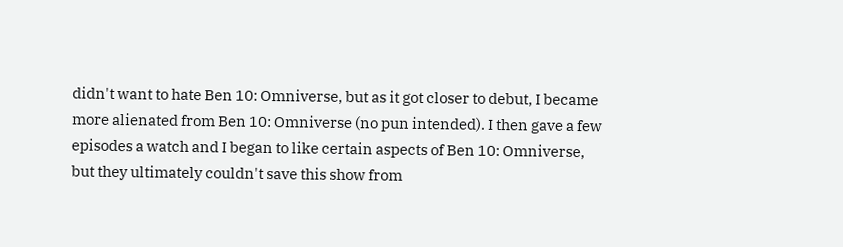didn't want to hate Ben 10: Omniverse, but as it got closer to debut, I became more alienated from Ben 10: Omniverse (no pun intended). I then gave a few episodes a watch and I began to like certain aspects of Ben 10: Omniverse, but they ultimately couldn't save this show from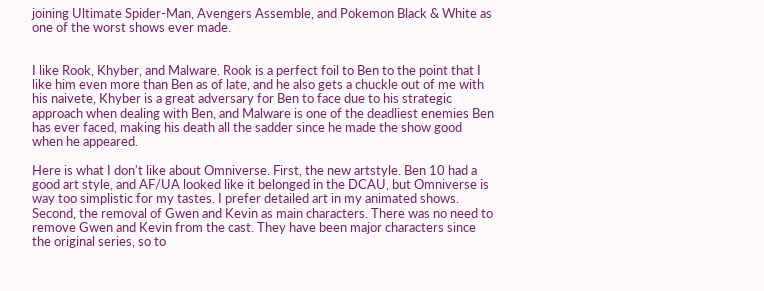joining Ultimate Spider-Man, Avengers Assemble, and Pokemon Black & White as one of the worst shows ever made.


I like Rook, Khyber, and Malware. Rook is a perfect foil to Ben to the point that I like him even more than Ben as of late, and he also gets a chuckle out of me with his naivete, Khyber is a great adversary for Ben to face due to his strategic approach when dealing with Ben, and Malware is one of the deadliest enemies Ben has ever faced, making his death all the sadder since he made the show good when he appeared.

Here is what I don't like about Omniverse. First, the new artstyle. Ben 10 had a good art style, and AF/UA looked like it belonged in the DCAU, but Omniverse is way too simplistic for my tastes. I prefer detailed art in my animated shows. Second, the removal of Gwen and Kevin as main characters. There was no need to remove Gwen and Kevin from the cast. They have been major characters since the original series, so to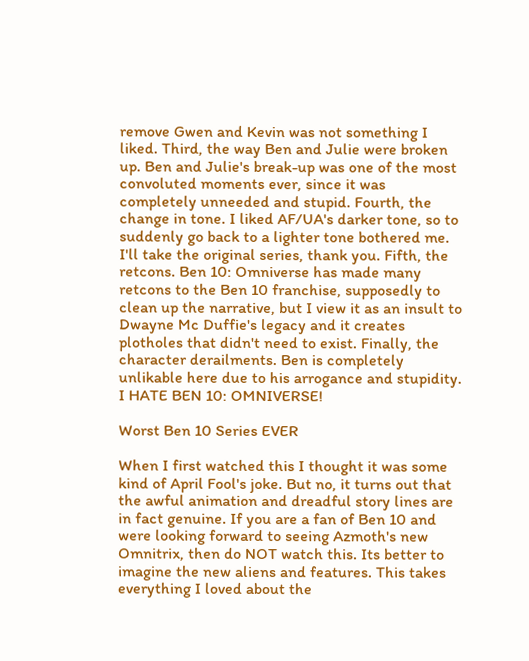remove Gwen and Kevin was not something I liked. Third, the way Ben and Julie were broken up. Ben and Julie's break-up was one of the most convoluted moments ever, since it was completely unneeded and stupid. Fourth, the change in tone. I liked AF/UA's darker tone, so to suddenly go back to a lighter tone bothered me. I'll take the original series, thank you. Fifth, the retcons. Ben 10: Omniverse has made many retcons to the Ben 10 franchise, supposedly to clean up the narrative, but I view it as an insult to Dwayne Mc Duffie's legacy and it creates plotholes that didn't need to exist. Finally, the character derailments. Ben is completely unlikable here due to his arrogance and stupidity. I HATE BEN 10: OMNIVERSE!

Worst Ben 10 Series EVER

When I first watched this I thought it was some kind of April Fool's joke. But no, it turns out that the awful animation and dreadful story lines are in fact genuine. If you are a fan of Ben 10 and were looking forward to seeing Azmoth's new Omnitrix, then do NOT watch this. Its better to imagine the new aliens and features. This takes everything I loved about the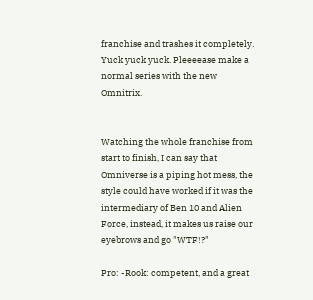franchise and trashes it completely. Yuck yuck yuck. Pleeeease make a normal series with the new Omnitrix.


Watching the whole franchise from start to finish, I can say that Omniverse is a piping hot mess, the style could have worked if it was the intermediary of Ben 10 and Alien Force, instead, it makes us raise our eyebrows and go "WTF!?"

Pro: -Rook: competent, and a great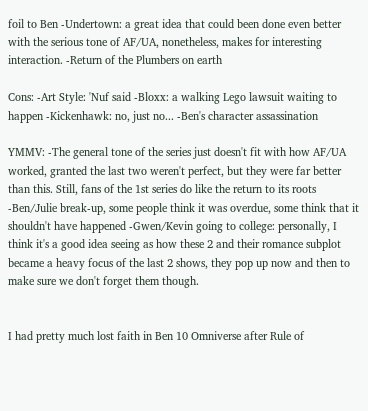foil to Ben -Undertown: a great idea that could been done even better with the serious tone of AF/UA, nonetheless, makes for interesting interaction. -Return of the Plumbers on earth

Cons: -Art Style: 'Nuf said -Bloxx: a walking Lego lawsuit waiting to happen -Kickenhawk: no, just no... -Ben's character assassination

YMMV: -The general tone of the series just doesn't fit with how AF/UA worked, granted the last two weren't perfect, but they were far better than this. Still, fans of the 1st series do like the return to its roots -Ben/Julie break-up, some people think it was overdue, some think that it shouldn't have happened -Gwen/Kevin going to college: personally, I think it's a good idea seeing as how these 2 and their romance subplot became a heavy focus of the last 2 shows, they pop up now and then to make sure we don't forget them though.


I had pretty much lost faith in Ben 10 Omniverse after Rule of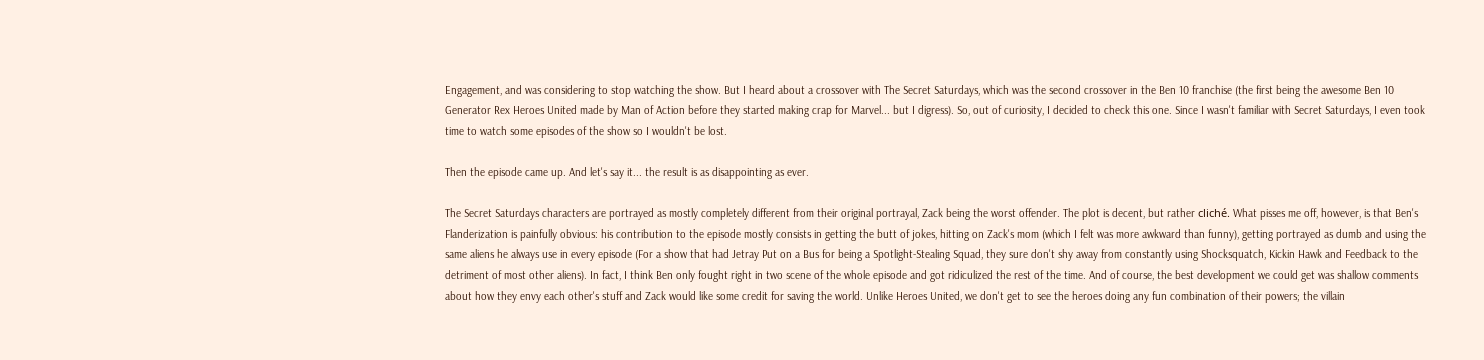Engagement, and was considering to stop watching the show. But I heard about a crossover with The Secret Saturdays, which was the second crossover in the Ben 10 franchise (the first being the awesome Ben 10 Generator Rex Heroes United made by Man of Action before they started making crap for Marvel... but I digress). So, out of curiosity, I decided to check this one. Since I wasn't familiar with Secret Saturdays, I even took time to watch some episodes of the show so I wouldn't be lost.

Then the episode came up. And let's say it... the result is as disappointing as ever.

The Secret Saturdays characters are portrayed as mostly completely different from their original portrayal, Zack being the worst offender. The plot is decent, but rather cliché. What pisses me off, however, is that Ben's Flanderization is painfully obvious: his contribution to the episode mostly consists in getting the butt of jokes, hitting on Zack's mom (which I felt was more awkward than funny), getting portrayed as dumb and using the same aliens he always use in every episode (For a show that had Jetray Put on a Bus for being a Spotlight-Stealing Squad, they sure don't shy away from constantly using Shocksquatch, Kickin Hawk and Feedback to the detriment of most other aliens). In fact, I think Ben only fought right in two scene of the whole episode and got ridiculized the rest of the time. And of course, the best development we could get was shallow comments about how they envy each other's stuff and Zack would like some credit for saving the world. Unlike Heroes United, we don't get to see the heroes doing any fun combination of their powers; the villain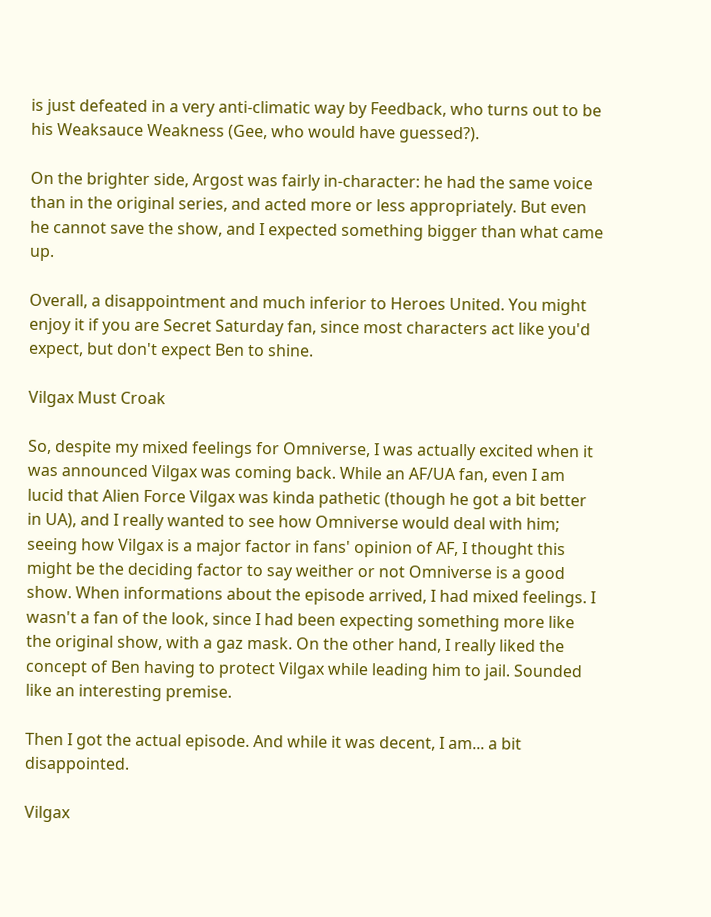is just defeated in a very anti-climatic way by Feedback, who turns out to be his Weaksauce Weakness (Gee, who would have guessed?).

On the brighter side, Argost was fairly in-character: he had the same voice than in the original series, and acted more or less appropriately. But even he cannot save the show, and I expected something bigger than what came up.

Overall, a disappointment and much inferior to Heroes United. You might enjoy it if you are Secret Saturday fan, since most characters act like you'd expect, but don't expect Ben to shine.

Vilgax Must Croak

So, despite my mixed feelings for Omniverse, I was actually excited when it was announced Vilgax was coming back. While an AF/UA fan, even I am lucid that Alien Force Vilgax was kinda pathetic (though he got a bit better in UA), and I really wanted to see how Omniverse would deal with him; seeing how Vilgax is a major factor in fans' opinion of AF, I thought this might be the deciding factor to say weither or not Omniverse is a good show. When informations about the episode arrived, I had mixed feelings. I wasn't a fan of the look, since I had been expecting something more like the original show, with a gaz mask. On the other hand, I really liked the concept of Ben having to protect Vilgax while leading him to jail. Sounded like an interesting premise.

Then I got the actual episode. And while it was decent, I am... a bit disappointed.

Vilgax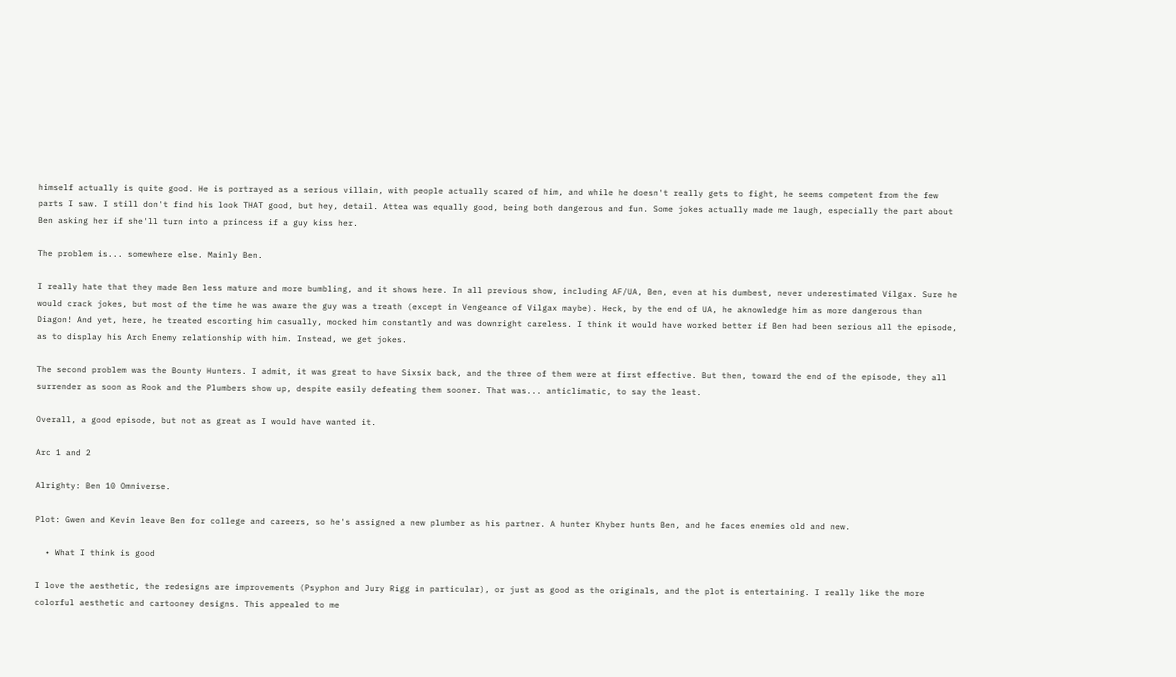himself actually is quite good. He is portrayed as a serious villain, with people actually scared of him, and while he doesn't really gets to fight, he seems competent from the few parts I saw. I still don't find his look THAT good, but hey, detail. Attea was equally good, being both dangerous and fun. Some jokes actually made me laugh, especially the part about Ben asking her if she'll turn into a princess if a guy kiss her.

The problem is... somewhere else. Mainly Ben.

I really hate that they made Ben less mature and more bumbling, and it shows here. In all previous show, including AF/UA, Ben, even at his dumbest, never underestimated Vilgax. Sure he would crack jokes, but most of the time he was aware the guy was a treath (except in Vengeance of Vilgax maybe). Heck, by the end of UA, he aknowledge him as more dangerous than Diagon! And yet, here, he treated escorting him casually, mocked him constantly and was downright careless. I think it would have worked better if Ben had been serious all the episode, as to display his Arch Enemy relationship with him. Instead, we get jokes.

The second problem was the Bounty Hunters. I admit, it was great to have Sixsix back, and the three of them were at first effective. But then, toward the end of the episode, they all surrender as soon as Rook and the Plumbers show up, despite easily defeating them sooner. That was... anticlimatic, to say the least.

Overall, a good episode, but not as great as I would have wanted it.

Arc 1 and 2

Alrighty: Ben 10 Omniverse.

Plot: Gwen and Kevin leave Ben for college and careers, so he's assigned a new plumber as his partner. A hunter Khyber hunts Ben, and he faces enemies old and new.

  • What I think is good

I love the aesthetic, the redesigns are improvements (Psyphon and Jury Rigg in particular), or just as good as the originals, and the plot is entertaining. I really like the more colorful aesthetic and cartooney designs. This appealed to me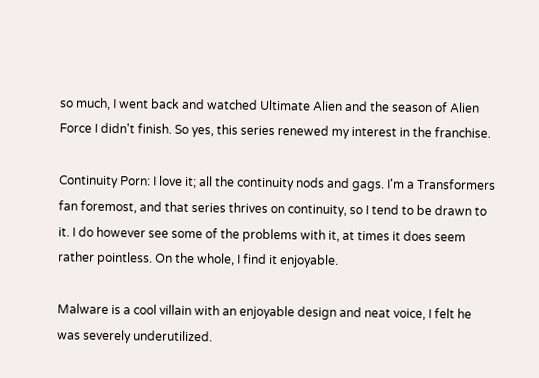so much, I went back and watched Ultimate Alien and the season of Alien Force I didn't finish. So yes, this series renewed my interest in the franchise.

Continuity Porn: I love it; all the continuity nods and gags. I'm a Transformers fan foremost, and that series thrives on continuity, so I tend to be drawn to it. I do however see some of the problems with it, at times it does seem rather pointless. On the whole, I find it enjoyable.

Malware is a cool villain with an enjoyable design and neat voice, I felt he was severely underutilized.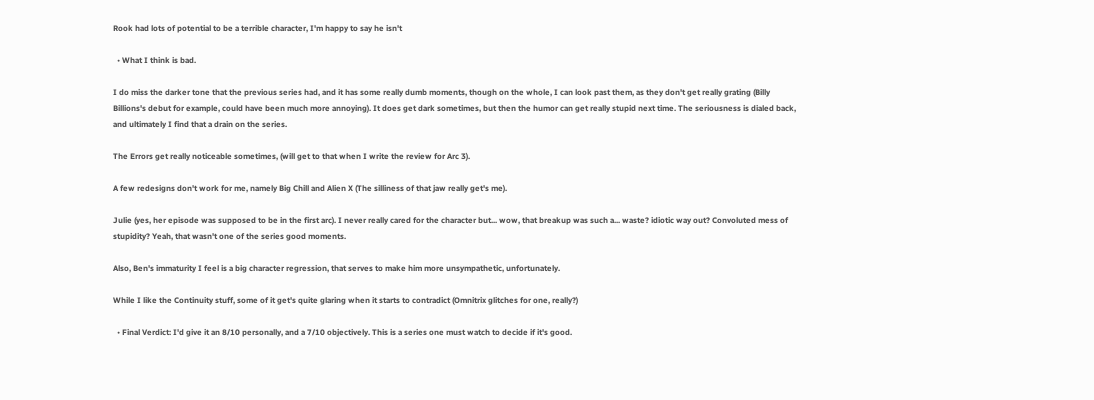Rook had lots of potential to be a terrible character, I'm happy to say he isn't

  • What I think is bad.

I do miss the darker tone that the previous series had, and it has some really dumb moments, though on the whole, I can look past them, as they don't get really grating (Billy Billions's debut for example, could have been much more annoying). It does get dark sometimes, but then the humor can get really stupid next time. The seriousness is dialed back, and ultimately I find that a drain on the series.

The Errors get really noticeable sometimes, (will get to that when I write the review for Arc 3).

A few redesigns don't work for me, namely Big Chill and Alien X (The silliness of that jaw really get's me).

Julie (yes, her episode was supposed to be in the first arc). I never really cared for the character but... wow, that breakup was such a... waste? idiotic way out? Convoluted mess of stupidity? Yeah, that wasn't one of the series good moments.

Also, Ben's immaturity I feel is a big character regression, that serves to make him more unsympathetic, unfortunately.

While I like the Continuity stuff, some of it get's quite glaring when it starts to contradict (Omnitrix glitches for one, really?)

  • Final Verdict: I'd give it an 8/10 personally, and a 7/10 objectively. This is a series one must watch to decide if it's good.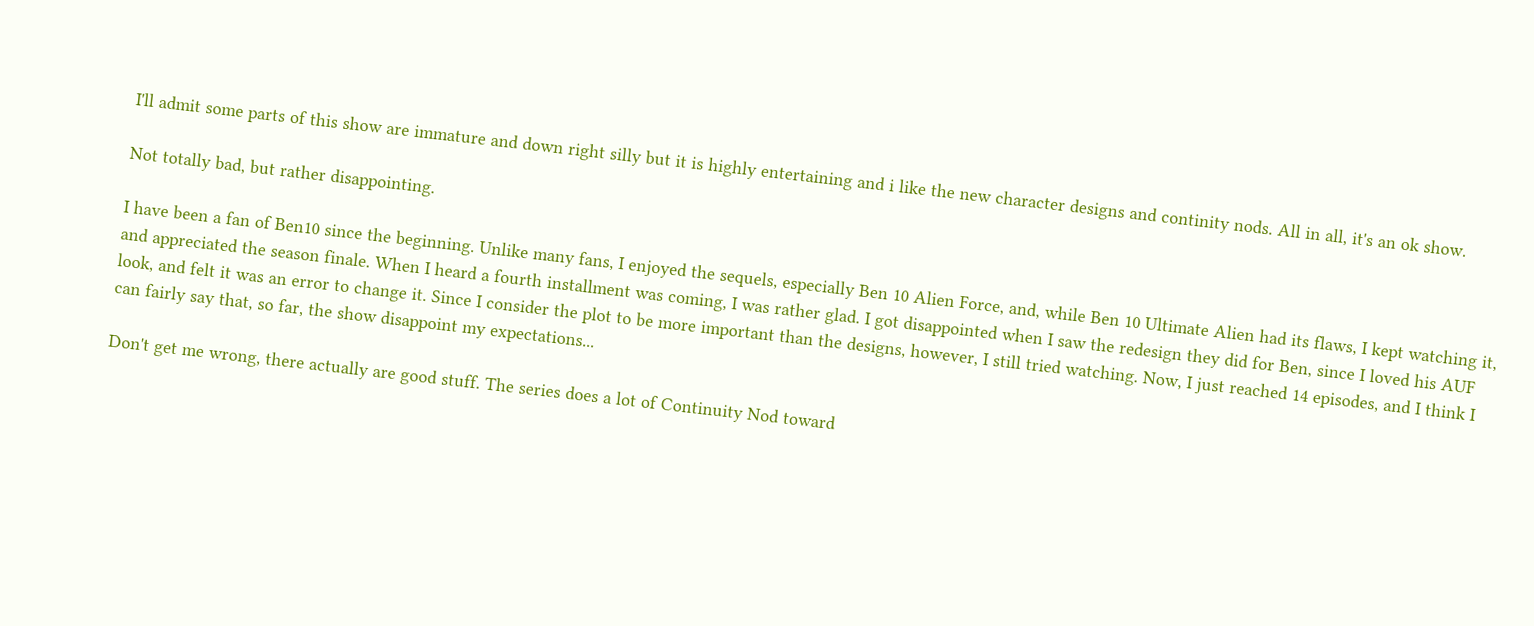I'll admit some parts of this show are immature and down right silly but it is highly entertaining and i like the new character designs and continity nods. All in all, it's an ok show.

Not totally bad, but rather disappointing.

I have been a fan of Ben10 since the beginning. Unlike many fans, I enjoyed the sequels, especially Ben 10 Alien Force, and, while Ben 10 Ultimate Alien had its flaws, I kept watching it, and appreciated the season finale. When I heard a fourth installment was coming, I was rather glad. I got disappointed when I saw the redesign they did for Ben, since I loved his AUF look, and felt it was an error to change it. Since I consider the plot to be more important than the designs, however, I still tried watching. Now, I just reached 14 episodes, and I think I can fairly say that, so far, the show disappoint my expectations...

Don't get me wrong, there actually are good stuff. The series does a lot of Continuity Nod toward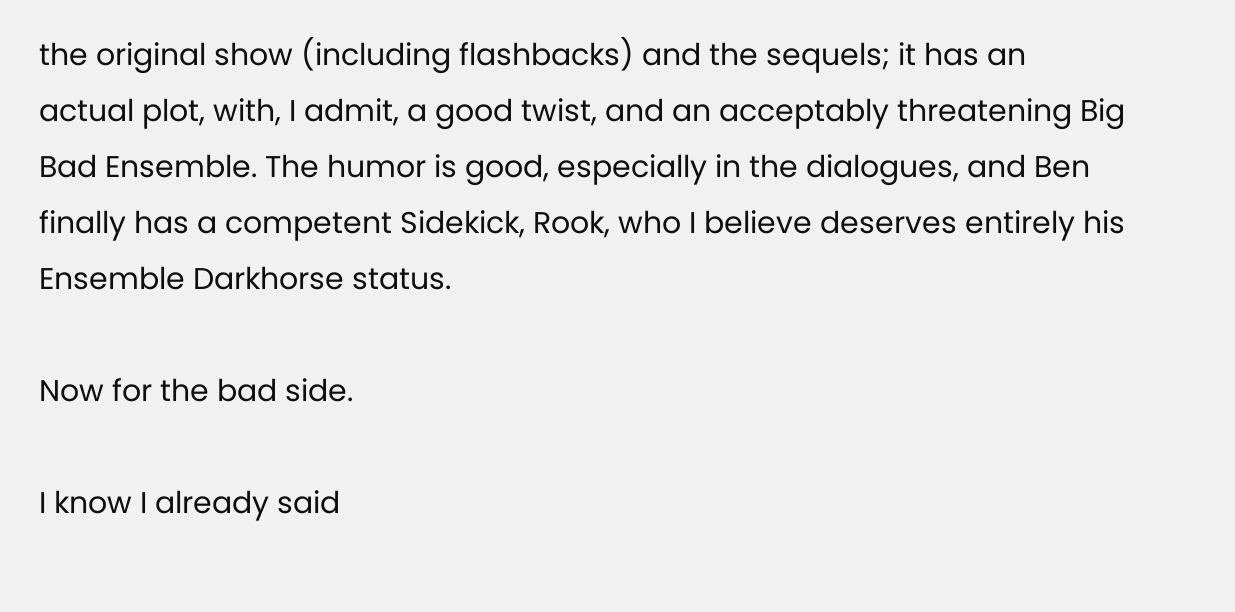the original show (including flashbacks) and the sequels; it has an actual plot, with, I admit, a good twist, and an acceptably threatening Big Bad Ensemble. The humor is good, especially in the dialogues, and Ben finally has a competent Sidekick, Rook, who I believe deserves entirely his Ensemble Darkhorse status.

Now for the bad side.

I know I already said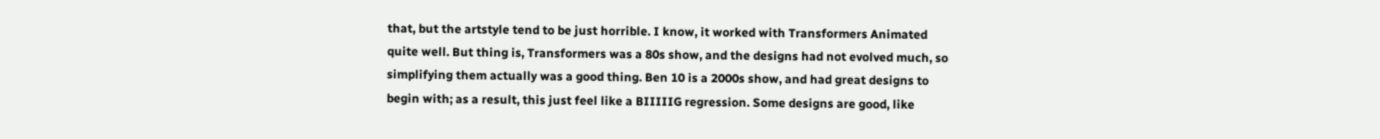that, but the artstyle tend to be just horrible. I know, it worked with Transformers Animated quite well. But thing is, Transformers was a 80s show, and the designs had not evolved much, so simplifying them actually was a good thing. Ben 10 is a 2000s show, and had great designs to begin with; as a result, this just feel like a BIIIIIG regression. Some designs are good, like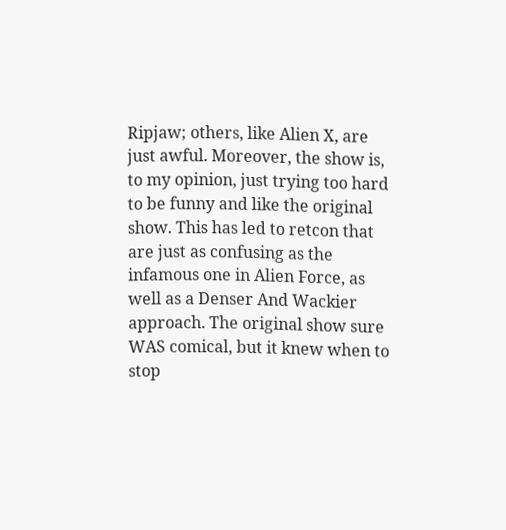Ripjaw; others, like Alien X, are just awful. Moreover, the show is, to my opinion, just trying too hard to be funny and like the original show. This has led to retcon that are just as confusing as the infamous one in Alien Force, as well as a Denser And Wackier approach. The original show sure WAS comical, but it knew when to stop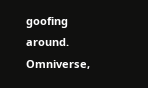goofing around. Omniverse,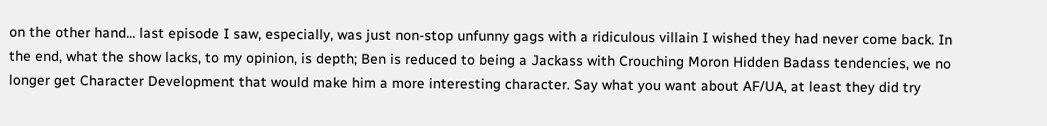on the other hand... last episode I saw, especially, was just non-stop unfunny gags with a ridiculous villain I wished they had never come back. In the end, what the show lacks, to my opinion, is depth; Ben is reduced to being a Jackass with Crouching Moron Hidden Badass tendencies, we no longer get Character Development that would make him a more interesting character. Say what you want about AF/UA, at least they did try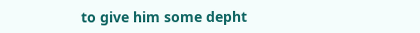to give him some depht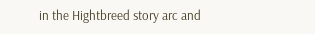in the Hightbreed story arc and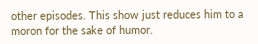other episodes. This show just reduces him to a moron for the sake of humor.